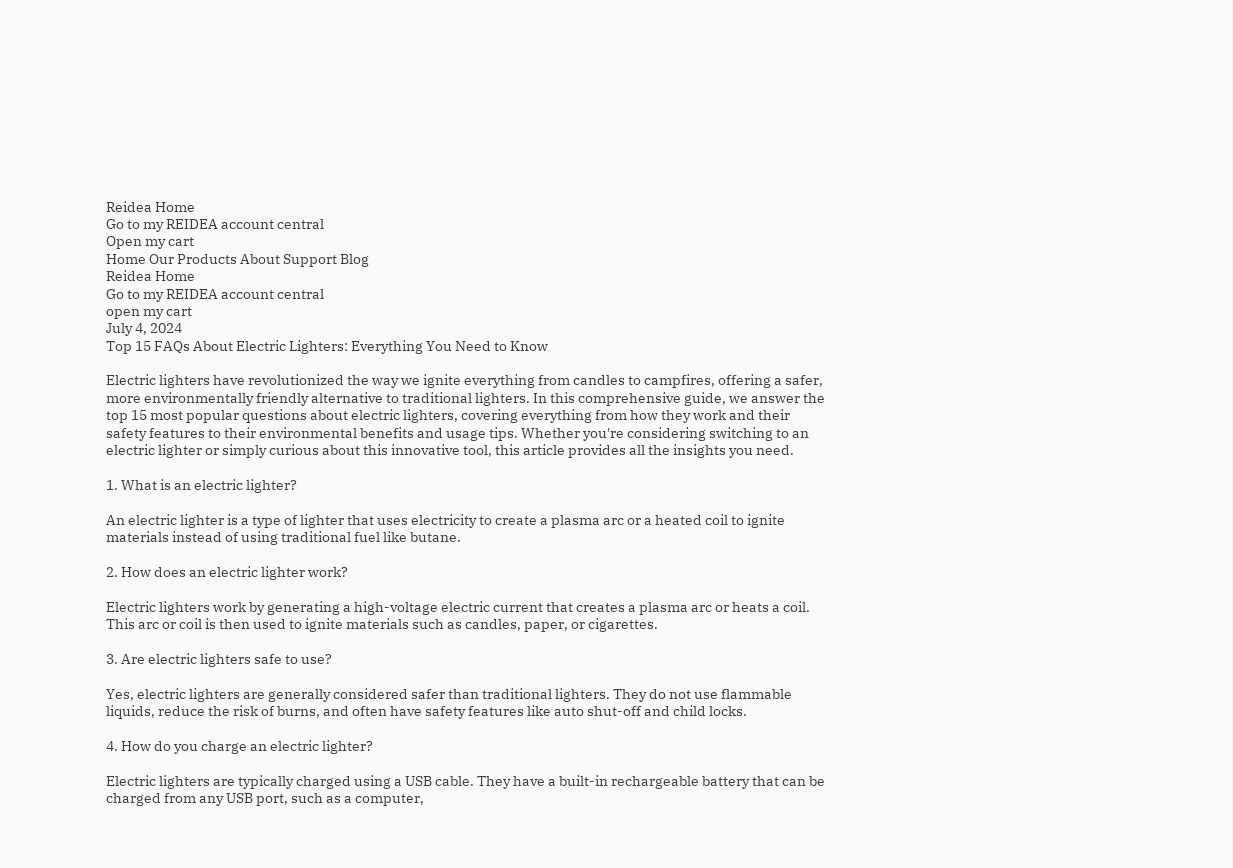Reidea Home
Go to my REIDEA account central
Open my cart
Home Our Products About Support Blog
Reidea Home
Go to my REIDEA account central
open my cart
July 4, 2024
Top 15 FAQs About Electric Lighters: Everything You Need to Know

Electric lighters have revolutionized the way we ignite everything from candles to campfires, offering a safer, more environmentally friendly alternative to traditional lighters. In this comprehensive guide, we answer the top 15 most popular questions about electric lighters, covering everything from how they work and their safety features to their environmental benefits and usage tips. Whether you're considering switching to an electric lighter or simply curious about this innovative tool, this article provides all the insights you need.

1. What is an electric lighter?

An electric lighter is a type of lighter that uses electricity to create a plasma arc or a heated coil to ignite materials instead of using traditional fuel like butane.

2. How does an electric lighter work?

Electric lighters work by generating a high-voltage electric current that creates a plasma arc or heats a coil. This arc or coil is then used to ignite materials such as candles, paper, or cigarettes.

3. Are electric lighters safe to use?

Yes, electric lighters are generally considered safer than traditional lighters. They do not use flammable liquids, reduce the risk of burns, and often have safety features like auto shut-off and child locks.

4. How do you charge an electric lighter?

Electric lighters are typically charged using a USB cable. They have a built-in rechargeable battery that can be charged from any USB port, such as a computer,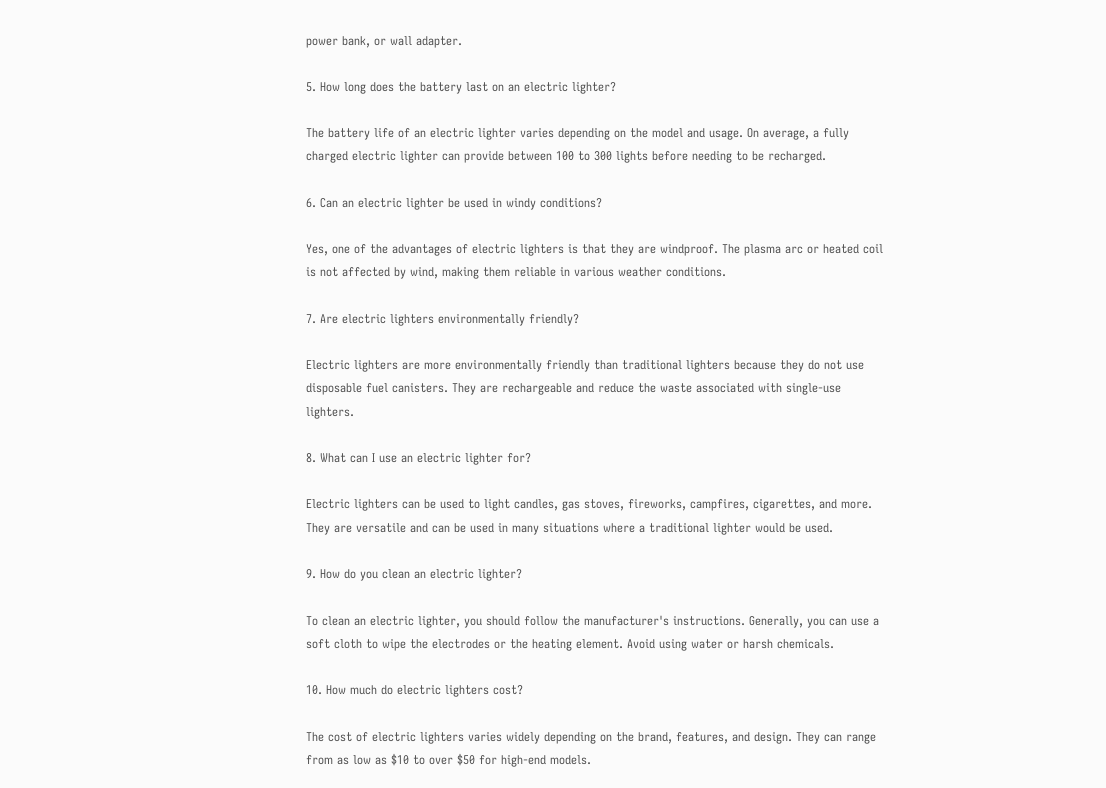power bank, or wall adapter.

5. How long does the battery last on an electric lighter?

The battery life of an electric lighter varies depending on the model and usage. On average, a fully charged electric lighter can provide between 100 to 300 lights before needing to be recharged.

6. Can an electric lighter be used in windy conditions?

Yes, one of the advantages of electric lighters is that they are windproof. The plasma arc or heated coil is not affected by wind, making them reliable in various weather conditions.

7. Are electric lighters environmentally friendly?

Electric lighters are more environmentally friendly than traditional lighters because they do not use disposable fuel canisters. They are rechargeable and reduce the waste associated with single-use lighters.

8. What can I use an electric lighter for?

Electric lighters can be used to light candles, gas stoves, fireworks, campfires, cigarettes, and more. They are versatile and can be used in many situations where a traditional lighter would be used.

9. How do you clean an electric lighter?

To clean an electric lighter, you should follow the manufacturer's instructions. Generally, you can use a soft cloth to wipe the electrodes or the heating element. Avoid using water or harsh chemicals.

10. How much do electric lighters cost?

The cost of electric lighters varies widely depending on the brand, features, and design. They can range from as low as $10 to over $50 for high-end models.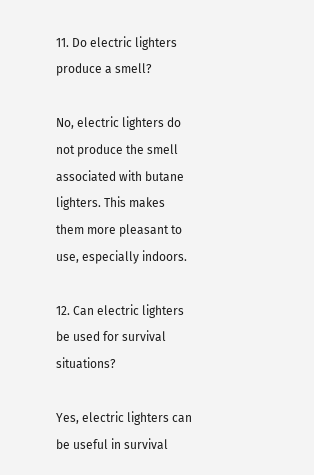11. Do electric lighters produce a smell?

No, electric lighters do not produce the smell associated with butane lighters. This makes them more pleasant to use, especially indoors.

12. Can electric lighters be used for survival situations?

Yes, electric lighters can be useful in survival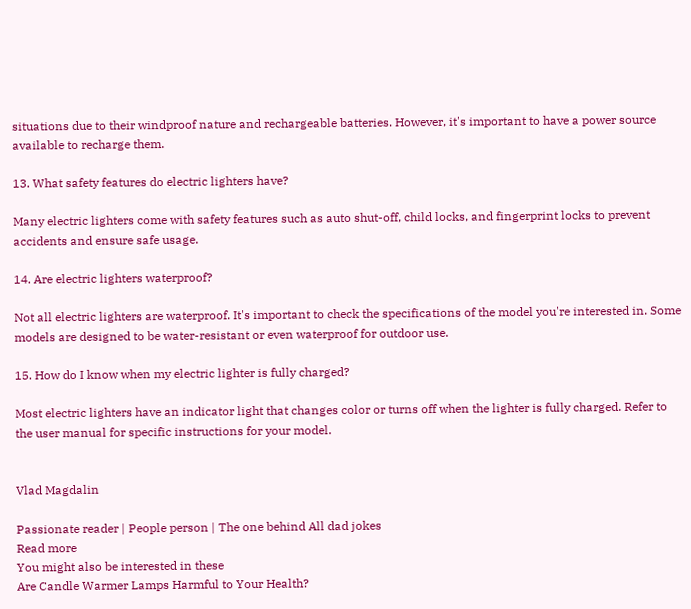situations due to their windproof nature and rechargeable batteries. However, it's important to have a power source available to recharge them.

13. What safety features do electric lighters have?

Many electric lighters come with safety features such as auto shut-off, child locks, and fingerprint locks to prevent accidents and ensure safe usage.

14. Are electric lighters waterproof?

Not all electric lighters are waterproof. It's important to check the specifications of the model you're interested in. Some models are designed to be water-resistant or even waterproof for outdoor use.

15. How do I know when my electric lighter is fully charged?

Most electric lighters have an indicator light that changes color or turns off when the lighter is fully charged. Refer to the user manual for specific instructions for your model.


Vlad Magdalin

Passionate reader | People person | The one behind All dad jokes
Read more
You might also be interested in these
Are Candle Warmer Lamps Harmful to Your Health?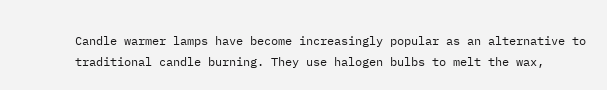Candle warmer lamps have become increasingly popular as an alternative to traditional candle burning. They use halogen bulbs to melt the wax,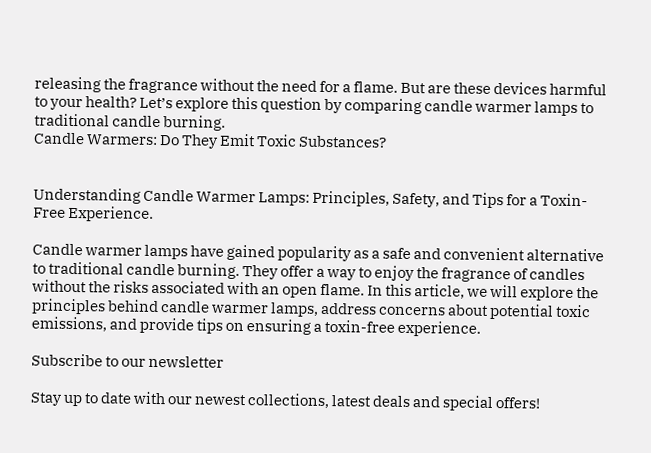releasing the fragrance without the need for a flame. But are these devices harmful to your health? Let’s explore this question by comparing candle warmer lamps to traditional candle burning.
Candle Warmers: Do They Emit Toxic Substances?


Understanding Candle Warmer Lamps: Principles, Safety, and Tips for a Toxin-Free Experience.

Candle warmer lamps have gained popularity as a safe and convenient alternative to traditional candle burning. They offer a way to enjoy the fragrance of candles without the risks associated with an open flame. In this article, we will explore the principles behind candle warmer lamps, address concerns about potential toxic emissions, and provide tips on ensuring a toxin-free experience.

Subscribe to our newsletter

Stay up to date with our newest collections, latest deals and special offers!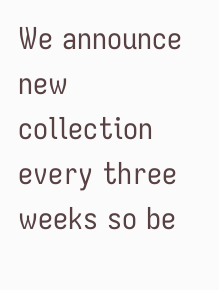We announce new collection every three weeks so be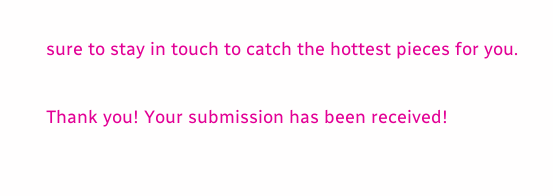sure to stay in touch to catch the hottest pieces for you.

Thank you! Your submission has been received!